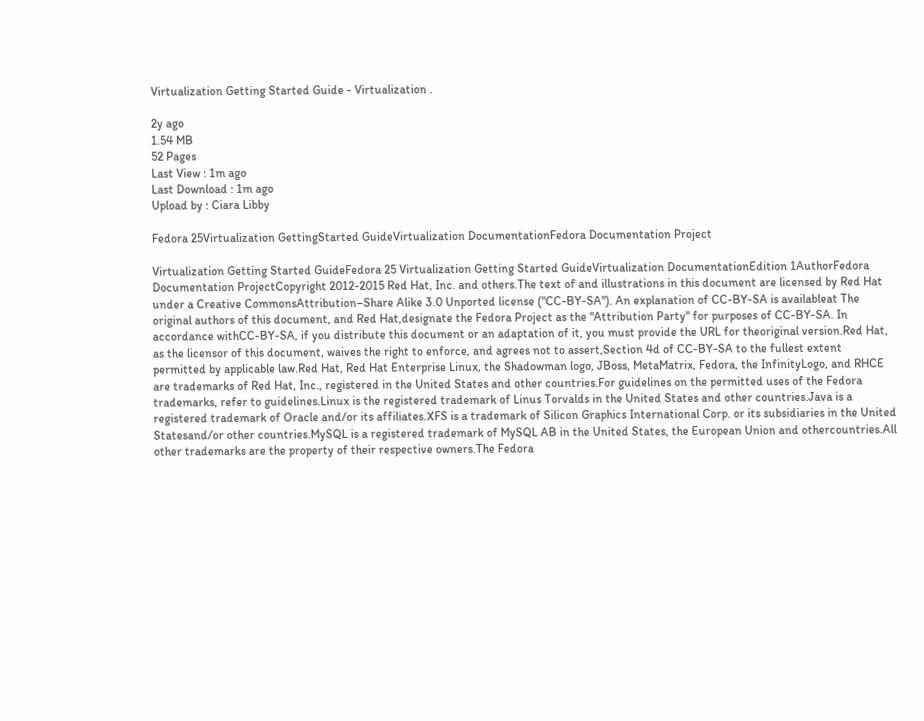Virtualization Getting Started Guide - Virtualization .

2y ago
1.54 MB
52 Pages
Last View : 1m ago
Last Download : 1m ago
Upload by : Ciara Libby

Fedora 25Virtualization GettingStarted GuideVirtualization DocumentationFedora Documentation Project

Virtualization Getting Started GuideFedora 25 Virtualization Getting Started GuideVirtualization DocumentationEdition 1AuthorFedora Documentation ProjectCopyright 2012-2015 Red Hat, Inc. and others.The text of and illustrations in this document are licensed by Red Hat under a Creative CommonsAttribution–Share Alike 3.0 Unported license ("CC-BY-SA"). An explanation of CC-BY-SA is availableat The original authors of this document, and Red Hat,designate the Fedora Project as the "Attribution Party" for purposes of CC-BY-SA. In accordance withCC-BY-SA, if you distribute this document or an adaptation of it, you must provide the URL for theoriginal version.Red Hat, as the licensor of this document, waives the right to enforce, and agrees not to assert,Section 4d of CC-BY-SA to the fullest extent permitted by applicable law.Red Hat, Red Hat Enterprise Linux, the Shadowman logo, JBoss, MetaMatrix, Fedora, the InfinityLogo, and RHCE are trademarks of Red Hat, Inc., registered in the United States and other countries.For guidelines on the permitted uses of the Fedora trademarks, refer to guidelines.Linux is the registered trademark of Linus Torvalds in the United States and other countries.Java is a registered trademark of Oracle and/or its affiliates.XFS is a trademark of Silicon Graphics International Corp. or its subsidiaries in the United Statesand/or other countries.MySQL is a registered trademark of MySQL AB in the United States, the European Union and othercountries.All other trademarks are the property of their respective owners.The Fedora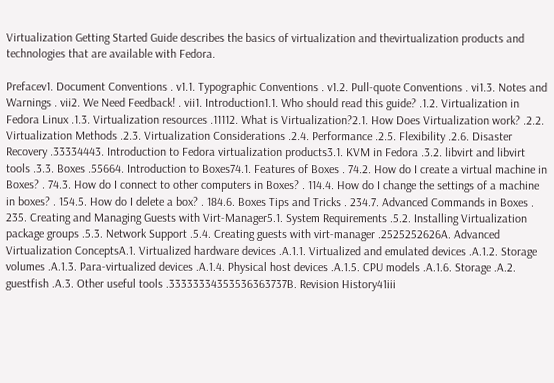Virtualization Getting Started Guide describes the basics of virtualization and thevirtualization products and technologies that are available with Fedora.

Prefacev1. Document Conventions . v1.1. Typographic Conventions . v1.2. Pull-quote Conventions . vi1.3. Notes and Warnings . vii2. We Need Feedback! . vii1. Introduction1.1. Who should read this guide? .1.2. Virtualization in Fedora Linux .1.3. Virtualization resources .11112. What is Virtualization?2.1. How Does Virtualization work? .2.2. Virtualization Methods .2.3. Virtualization Considerations .2.4. Performance .2.5. Flexibility .2.6. Disaster Recovery .33334443. Introduction to Fedora virtualization products3.1. KVM in Fedora .3.2. libvirt and libvirt tools .3.3. Boxes .55664. Introduction to Boxes74.1. Features of Boxes . 74.2. How do I create a virtual machine in Boxes? . 74.3. How do I connect to other computers in Boxes? . 114.4. How do I change the settings of a machine in boxes? . 154.5. How do I delete a box? . 184.6. Boxes Tips and Tricks . 234.7. Advanced Commands in Boxes . 235. Creating and Managing Guests with Virt-Manager5.1. System Requirements .5.2. Installing Virtualization package groups .5.3. Network Support .5.4. Creating guests with virt-manager .2525252626A. Advanced Virtualization ConceptsA.1. Virtualized hardware devices .A.1.1. Virtualized and emulated devices .A.1.2. Storage volumes .A.1.3. Para-virtualized devices .A.1.4. Physical host devices .A.1.5. CPU models .A.1.6. Storage .A.2. guestfish .A.3. Other useful tools .33333334353536363737B. Revision History41iii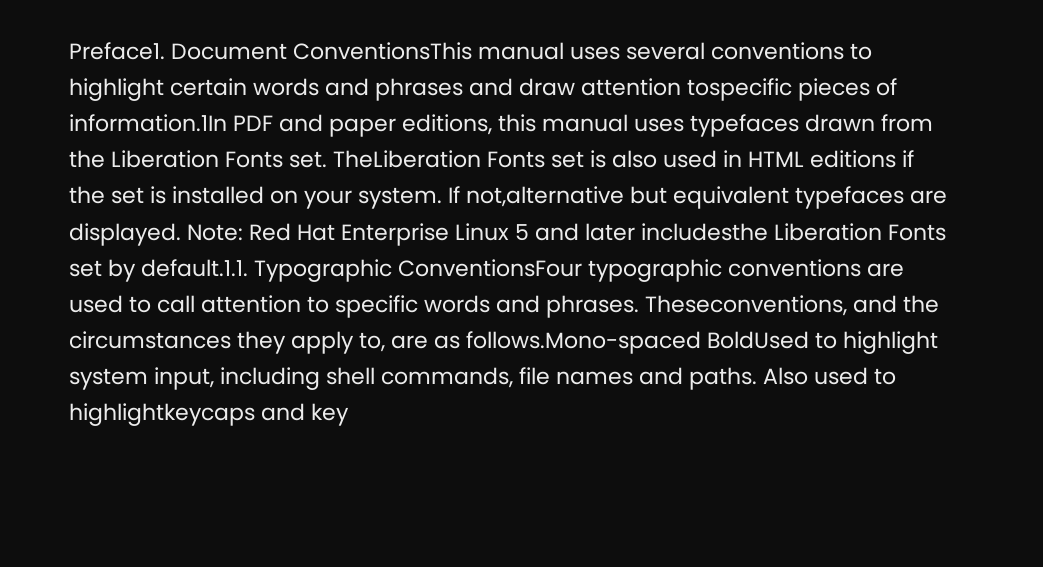Preface1. Document ConventionsThis manual uses several conventions to highlight certain words and phrases and draw attention tospecific pieces of information.1In PDF and paper editions, this manual uses typefaces drawn from the Liberation Fonts set. TheLiberation Fonts set is also used in HTML editions if the set is installed on your system. If not,alternative but equivalent typefaces are displayed. Note: Red Hat Enterprise Linux 5 and later includesthe Liberation Fonts set by default.1.1. Typographic ConventionsFour typographic conventions are used to call attention to specific words and phrases. Theseconventions, and the circumstances they apply to, are as follows.Mono-spaced BoldUsed to highlight system input, including shell commands, file names and paths. Also used to highlightkeycaps and key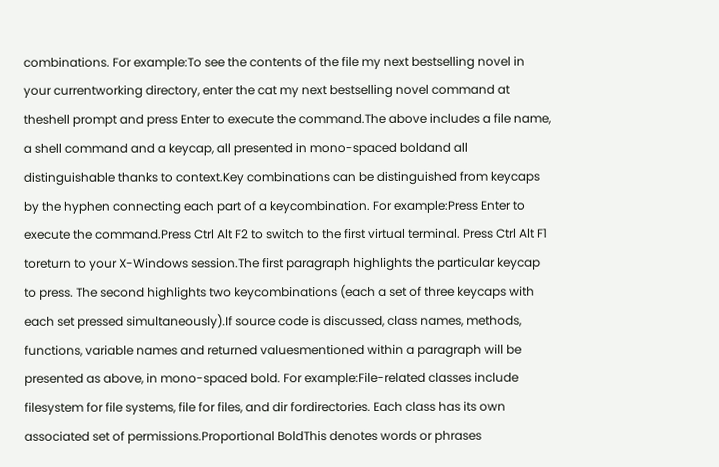combinations. For example:To see the contents of the file my next bestselling novel in your currentworking directory, enter the cat my next bestselling novel command at theshell prompt and press Enter to execute the command.The above includes a file name, a shell command and a keycap, all presented in mono-spaced boldand all distinguishable thanks to context.Key combinations can be distinguished from keycaps by the hyphen connecting each part of a keycombination. For example:Press Enter to execute the command.Press Ctrl Alt F2 to switch to the first virtual terminal. Press Ctrl Alt F1 toreturn to your X-Windows session.The first paragraph highlights the particular keycap to press. The second highlights two keycombinations (each a set of three keycaps with each set pressed simultaneously).If source code is discussed, class names, methods, functions, variable names and returned valuesmentioned within a paragraph will be presented as above, in mono-spaced bold. For example:File-related classes include filesystem for file systems, file for files, and dir fordirectories. Each class has its own associated set of permissions.Proportional BoldThis denotes words or phrases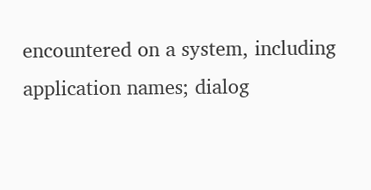encountered on a system, including application names; dialog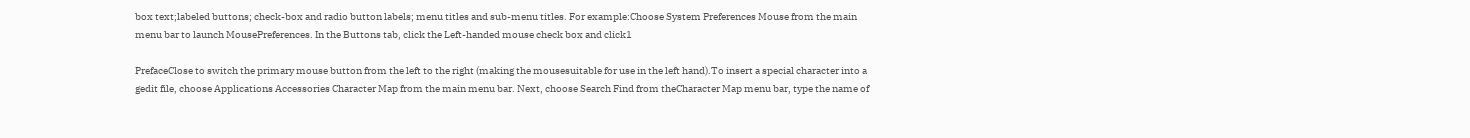box text;labeled buttons; check-box and radio button labels; menu titles and sub-menu titles. For example:Choose System Preferences Mouse from the main menu bar to launch MousePreferences. In the Buttons tab, click the Left-handed mouse check box and click1

PrefaceClose to switch the primary mouse button from the left to the right (making the mousesuitable for use in the left hand).To insert a special character into a gedit file, choose Applications Accessories Character Map from the main menu bar. Next, choose Search Find from theCharacter Map menu bar, type the name of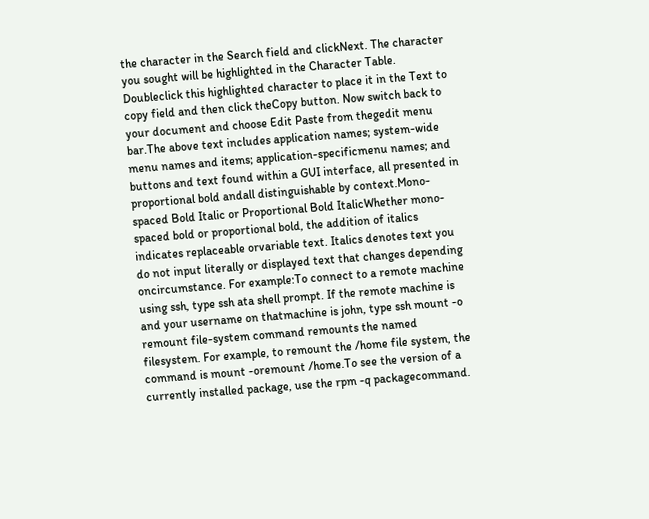the character in the Search field and clickNext. The character you sought will be highlighted in the Character Table. Doubleclick this highlighted character to place it in the Text to copy field and then click theCopy button. Now switch back to your document and choose Edit Paste from thegedit menu bar.The above text includes application names; system-wide menu names and items; application-specificmenu names; and buttons and text found within a GUI interface, all presented in proportional bold andall distinguishable by context.Mono-spaced Bold Italic or Proportional Bold ItalicWhether mono-spaced bold or proportional bold, the addition of italics indicates replaceable orvariable text. Italics denotes text you do not input literally or displayed text that changes depending oncircumstance. For example:To connect to a remote machine using ssh, type ssh ata shell prompt. If the remote machine is and your username on thatmachine is john, type ssh mount -o remount file-system command remounts the named filesystem. For example, to remount the /home file system, the command is mount -oremount /home.To see the version of a currently installed package, use the rpm -q packagecommand.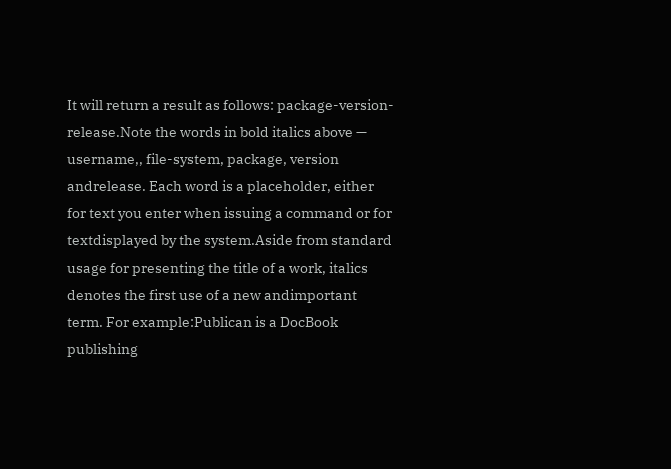It will return a result as follows: package-version-release.Note the words in bold italics above — username,, file-system, package, version andrelease. Each word is a placeholder, either for text you enter when issuing a command or for textdisplayed by the system.Aside from standard usage for presenting the title of a work, italics denotes the first use of a new andimportant term. For example:Publican is a DocBook publishing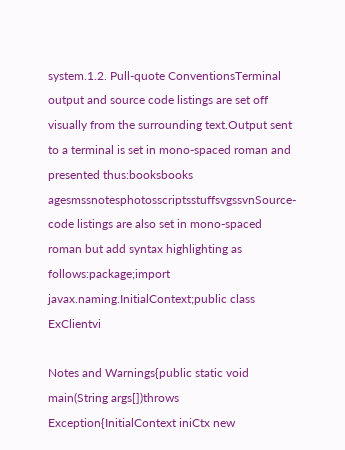system.1.2. Pull-quote ConventionsTerminal output and source code listings are set off visually from the surrounding text.Output sent to a terminal is set in mono-spaced roman and presented thus:booksbooks agesmssnotesphotosscriptsstuffsvgssvnSource-code listings are also set in mono-spaced roman but add syntax highlighting as follows:package;import javax.naming.InitialContext;public class ExClientvi

Notes and Warnings{public static void main(String args[])throws Exception{InitialContext iniCtx new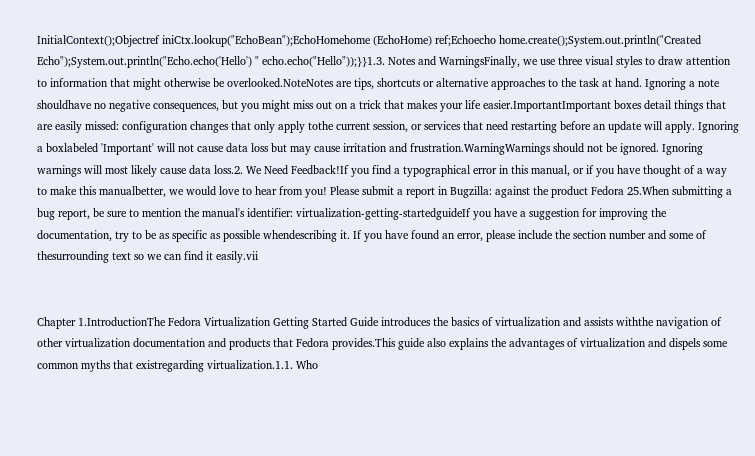InitialContext();Objectref iniCtx.lookup("EchoBean");EchoHomehome (EchoHome) ref;Echoecho home.create();System.out.println("Created Echo");System.out.println("Echo.echo('Hello') " echo.echo("Hello"));}}1.3. Notes and WarningsFinally, we use three visual styles to draw attention to information that might otherwise be overlooked.NoteNotes are tips, shortcuts or alternative approaches to the task at hand. Ignoring a note shouldhave no negative consequences, but you might miss out on a trick that makes your life easier.ImportantImportant boxes detail things that are easily missed: configuration changes that only apply tothe current session, or services that need restarting before an update will apply. Ignoring a boxlabeled 'Important' will not cause data loss but may cause irritation and frustration.WarningWarnings should not be ignored. Ignoring warnings will most likely cause data loss.2. We Need Feedback!If you find a typographical error in this manual, or if you have thought of a way to make this manualbetter, we would love to hear from you! Please submit a report in Bugzilla: against the product Fedora 25.When submitting a bug report, be sure to mention the manual's identifier: virtualization-getting-startedguideIf you have a suggestion for improving the documentation, try to be as specific as possible whendescribing it. If you have found an error, please include the section number and some of thesurrounding text so we can find it easily.vii


Chapter 1.IntroductionThe Fedora Virtualization Getting Started Guide introduces the basics of virtualization and assists withthe navigation of other virtualization documentation and products that Fedora provides.This guide also explains the advantages of virtualization and dispels some common myths that existregarding virtualization.1.1. Who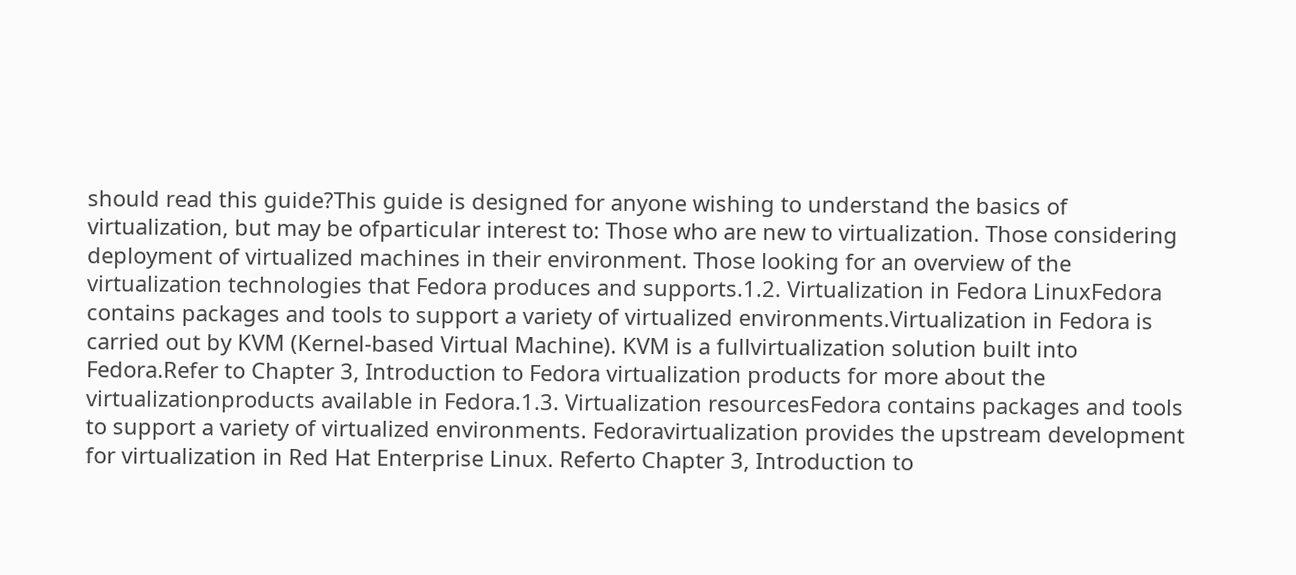should read this guide?This guide is designed for anyone wishing to understand the basics of virtualization, but may be ofparticular interest to: Those who are new to virtualization. Those considering deployment of virtualized machines in their environment. Those looking for an overview of the virtualization technologies that Fedora produces and supports.1.2. Virtualization in Fedora LinuxFedora contains packages and tools to support a variety of virtualized environments.Virtualization in Fedora is carried out by KVM (Kernel-based Virtual Machine). KVM is a fullvirtualization solution built into Fedora.Refer to Chapter 3, Introduction to Fedora virtualization products for more about the virtualizationproducts available in Fedora.1.3. Virtualization resourcesFedora contains packages and tools to support a variety of virtualized environments. Fedoravirtualization provides the upstream development for virtualization in Red Hat Enterprise Linux. Referto Chapter 3, Introduction to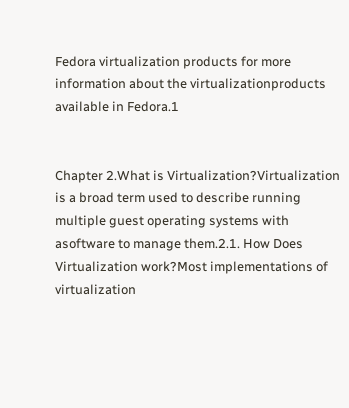Fedora virtualization products for more information about the virtualizationproducts available in Fedora.1


Chapter 2.What is Virtualization?Virtualization is a broad term used to describe running multiple guest operating systems with asoftware to manage them.2.1. How Does Virtualization work?Most implementations of virtualization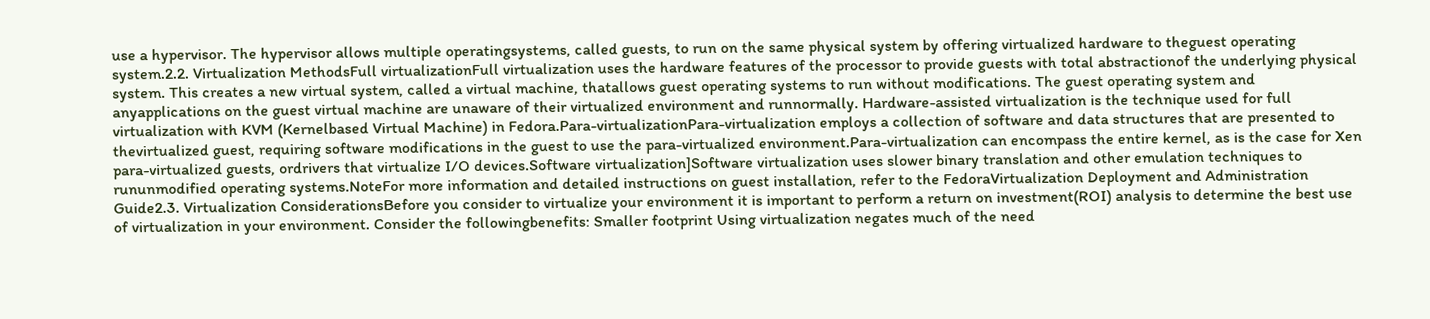use a hypervisor. The hypervisor allows multiple operatingsystems, called guests, to run on the same physical system by offering virtualized hardware to theguest operating system.2.2. Virtualization MethodsFull virtualizationFull virtualization uses the hardware features of the processor to provide guests with total abstractionof the underlying physical system. This creates a new virtual system, called a virtual machine, thatallows guest operating systems to run without modifications. The guest operating system and anyapplications on the guest virtual machine are unaware of their virtualized environment and runnormally. Hardware-assisted virtualization is the technique used for full virtualization with KVM (Kernelbased Virtual Machine) in Fedora.Para-virtualizationPara-virtualization employs a collection of software and data structures that are presented to thevirtualized guest, requiring software modifications in the guest to use the para-virtualized environment.Para-virtualization can encompass the entire kernel, as is the case for Xen para-virtualized guests, ordrivers that virtualize I/O devices.Software virtualization]Software virtualization uses slower binary translation and other emulation techniques to rununmodified operating systems.NoteFor more information and detailed instructions on guest installation, refer to the FedoraVirtualization Deployment and Administration Guide2.3. Virtualization ConsiderationsBefore you consider to virtualize your environment it is important to perform a return on investment(ROI) analysis to determine the best use of virtualization in your environment. Consider the followingbenefits: Smaller footprint Using virtualization negates much of the need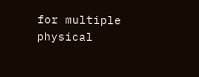for multiple physical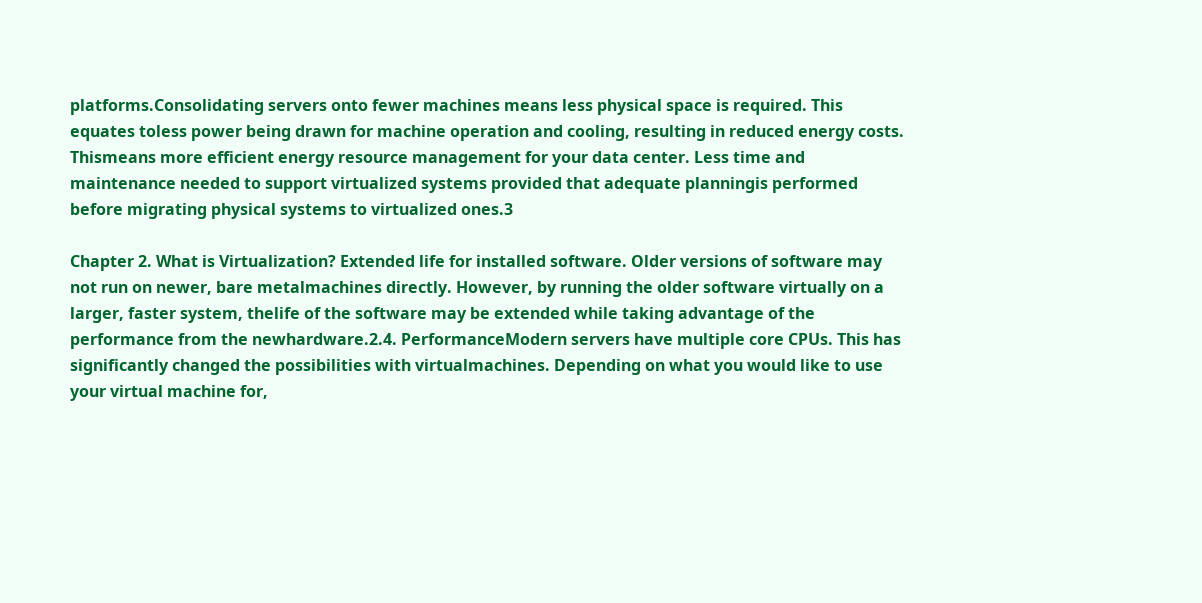platforms.Consolidating servers onto fewer machines means less physical space is required. This equates toless power being drawn for machine operation and cooling, resulting in reduced energy costs. Thismeans more efficient energy resource management for your data center. Less time and maintenance needed to support virtualized systems provided that adequate planningis performed before migrating physical systems to virtualized ones.3

Chapter 2. What is Virtualization? Extended life for installed software. Older versions of software may not run on newer, bare metalmachines directly. However, by running the older software virtually on a larger, faster system, thelife of the software may be extended while taking advantage of the performance from the newhardware.2.4. PerformanceModern servers have multiple core CPUs. This has significantly changed the possibilities with virtualmachines. Depending on what you would like to use your virtual machine for,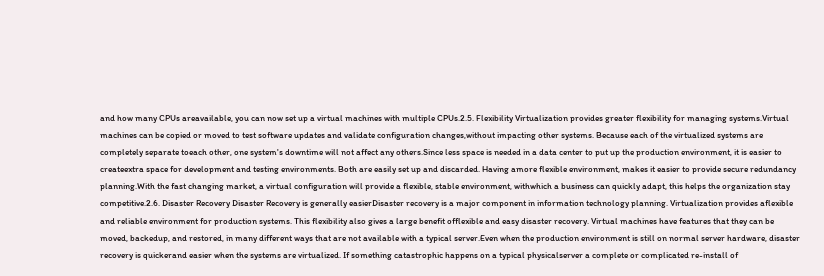and how many CPUs areavailable, you can now set up a virtual machines with multiple CPUs.2.5. Flexibility Virtualization provides greater flexibility for managing systems.Virtual machines can be copied or moved to test software updates and validate configuration changes,without impacting other systems. Because each of the virtualized systems are completely separate toeach other, one system's downtime will not affect any others.Since less space is needed in a data center to put up the production environment, it is easier to createextra space for development and testing environments. Both are easily set up and discarded. Having amore flexible environment, makes it easier to provide secure redundancy planning.With the fast changing market, a virtual configuration will provide a flexible, stable environment, withwhich a business can quickly adapt, this helps the organization stay competitive.2.6. Disaster Recovery Disaster Recovery is generally easierDisaster recovery is a major component in information technology planning. Virtualization provides aflexible and reliable environment for production systems. This flexibility also gives a large benefit offlexible and easy disaster recovery. Virtual machines have features that they can be moved, backedup, and restored, in many different ways that are not available with a typical server.Even when the production environment is still on normal server hardware, disaster recovery is quickerand easier when the systems are virtualized. If something catastrophic happens on a typical physicalserver a complete or complicated re-install of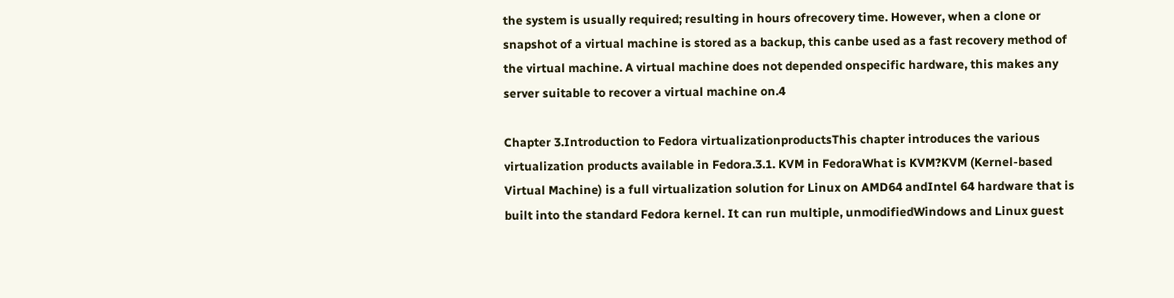the system is usually required; resulting in hours ofrecovery time. However, when a clone or snapshot of a virtual machine is stored as a backup, this canbe used as a fast recovery method of the virtual machine. A virtual machine does not depended onspecific hardware, this makes any server suitable to recover a virtual machine on.4

Chapter 3.Introduction to Fedora virtualizationproductsThis chapter introduces the various virtualization products available in Fedora.3.1. KVM in FedoraWhat is KVM?KVM (Kernel-based Virtual Machine) is a full virtualization solution for Linux on AMD64 andIntel 64 hardware that is built into the standard Fedora kernel. It can run multiple, unmodifiedWindows and Linux guest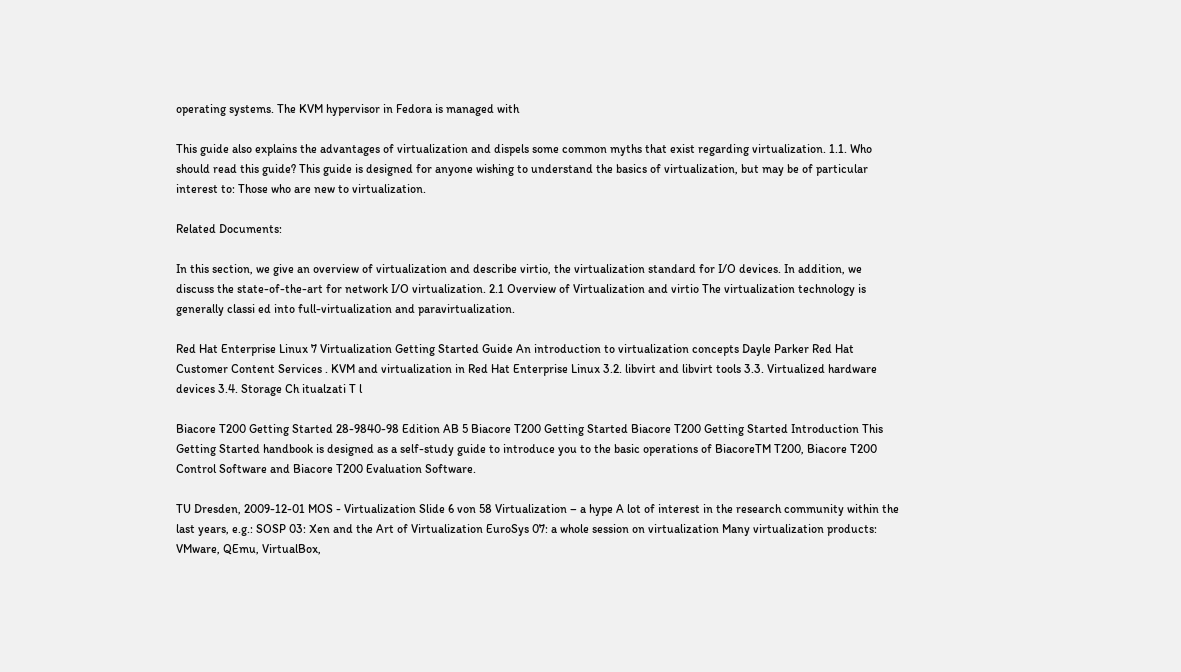operating systems. The KVM hypervisor in Fedora is managed with

This guide also explains the advantages of virtualization and dispels some common myths that exist regarding virtualization. 1.1. Who should read this guide? This guide is designed for anyone wishing to understand the basics of virtualization, but may be of particular interest to: Those who are new to virtualization.

Related Documents:

In this section, we give an overview of virtualization and describe virtio, the virtualization standard for I/O devices. In addition, we discuss the state-of-the-art for network I/O virtualization. 2.1 Overview of Virtualization and virtio The virtualization technology is generally classi ed into full-virtualization and paravirtualization.

Red Hat Enterprise Linux 7 Virtualization Getting Started Guide An introduction to virtualization concepts Dayle Parker Red Hat Customer Content Services . KVM and virtualization in Red Hat Enterprise Linux 3.2. libvirt and libvirt tools 3.3. Virtualized hardware devices 3.4. Storage Ch itualzati T l

Biacore T200 Getting Started 28-9840-98 Edition AB 5 Biacore T200 Getting Started Biacore T200 Getting Started Introduction This Getting Started handbook is designed as a self-study guide to introduce you to the basic operations of BiacoreTM T200, Biacore T200 Control Software and Biacore T200 Evaluation Software.

TU Dresden, 2009-12-01 MOS - Virtualization Slide 6 von 58 Virtualization – a hype A lot of interest in the research community within the last years, e.g.: SOSP 03: Xen and the Art of Virtualization EuroSys 07: a whole session on virtualization Many virtualization products: VMware, QEmu, VirtualBox,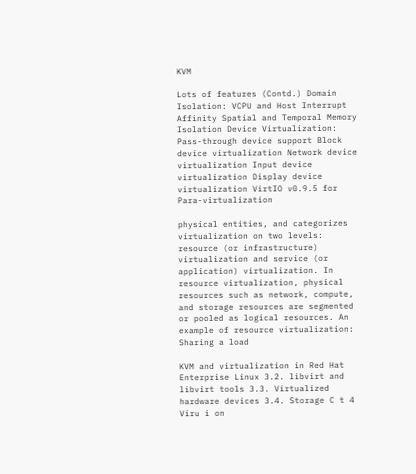KVM

Lots of features (Contd.) Domain Isolation: VCPU and Host Interrupt Affinity Spatial and Temporal Memory Isolation Device Virtualization: Pass-through device support Block device virtualization Network device virtualization Input device virtualization Display device virtualization VirtIO v0.9.5 for Para-virtualization

physical entities, and categorizes virtualization on two levels: resource (or infrastructure) virtualization and service (or application) virtualization. In resource virtualization, physical resources such as network, compute, and storage resources are segmented or pooled as logical resources. An example of resource virtualization: Sharing a load

KVM and virtualization in Red Hat Enterprise Linux 3.2. libvirt and libvirt tools 3.3. Virtualized hardware devices 3.4. Storage C t 4 Viru i on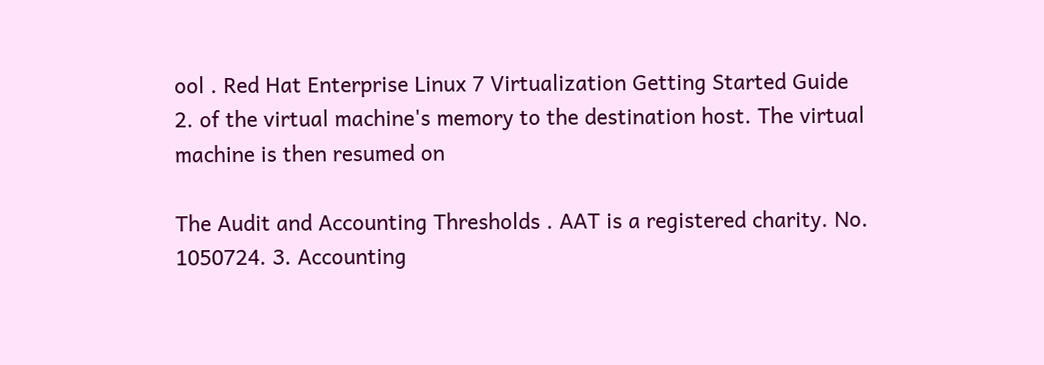ool . Red Hat Enterprise Linux 7 Virtualization Getting Started Guide 2. of the virtual machine's memory to the destination host. The virtual machine is then resumed on

The Audit and Accounting Thresholds . AAT is a registered charity. No. 1050724. 3. Accounting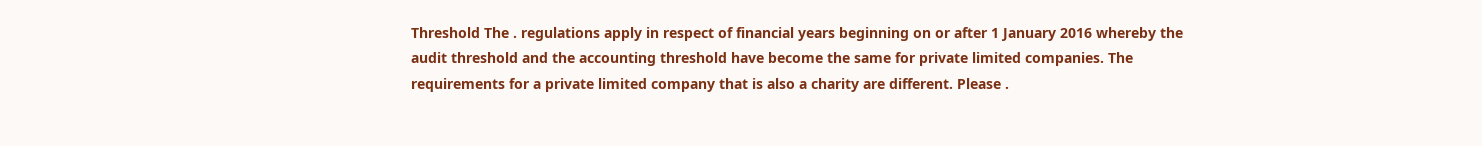Threshold The . regulations apply in respect of financial years beginning on or after 1 January 2016 whereby the audit threshold and the accounting threshold have become the same for private limited companies. The requirements for a private limited company that is also a charity are different. Please .